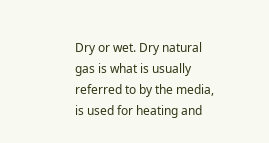Dry or wet. Dry natural gas is what is usually referred to by the media, is used for heating and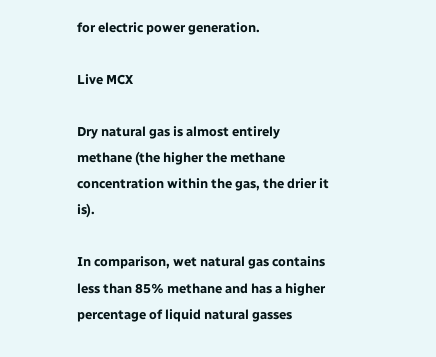for electric power generation.

Live MCX

Dry natural gas is almost entirely methane (the higher the methane concentration within the gas, the drier it is).

In comparison, wet natural gas contains less than 85% methane and has a higher percentage of liquid natural gasses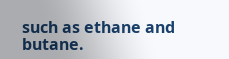such as ethane and butane.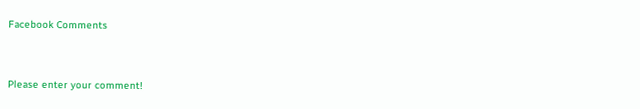Facebook Comments


Please enter your comment!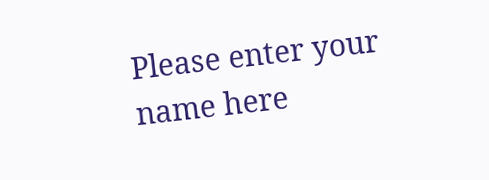Please enter your name here